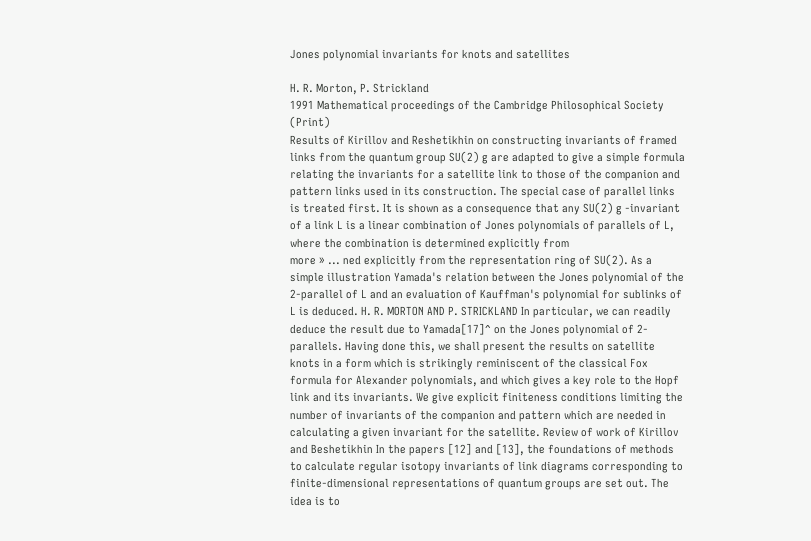Jones polynomial invariants for knots and satellites

H. R. Morton, P. Strickland
1991 Mathematical proceedings of the Cambridge Philosophical Society (Print)
Results of Kirillov and Reshetikhin on constructing invariants of framed links from the quantum group SU(2) g are adapted to give a simple formula relating the invariants for a satellite link to those of the companion and pattern links used in its construction. The special case of parallel links is treated first. It is shown as a consequence that any SU(2) g -invariant of a link L is a linear combination of Jones polynomials of parallels of L, where the combination is determined explicitly from
more » ... ned explicitly from the representation ring of SU(2). As a simple illustration Yamada's relation between the Jones polynomial of the 2-parallel of L and an evaluation of Kauffman's polynomial for sublinks of L is deduced. H. R. MORTON AND P. STRICKLAND In particular, we can readily deduce the result due to Yamada[17]^ on the Jones polynomial of 2-parallels. Having done this, we shall present the results on satellite knots in a form which is strikingly reminiscent of the classical Fox formula for Alexander polynomials, and which gives a key role to the Hopf link and its invariants. We give explicit finiteness conditions limiting the number of invariants of the companion and pattern which are needed in calculating a given invariant for the satellite. Review of work of Kirillov and Beshetikhin In the papers [12] and [13], the foundations of methods to calculate regular isotopy invariants of link diagrams corresponding to finite-dimensional representations of quantum groups are set out. The idea is to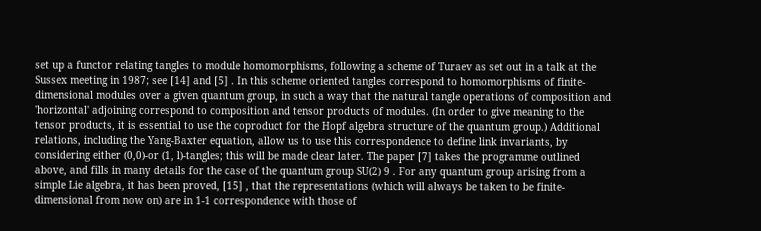set up a functor relating tangles to module homomorphisms, following a scheme of Turaev as set out in a talk at the Sussex meeting in 1987; see [14] and [5] . In this scheme oriented tangles correspond to homomorphisms of finite-dimensional modules over a given quantum group, in such a way that the natural tangle operations of composition and 'horizontal' adjoining correspond to composition and tensor products of modules. (In order to give meaning to the tensor products, it is essential to use the coproduct for the Hopf algebra structure of the quantum group.) Additional relations, including the Yang-Baxter equation, allow us to use this correspondence to define link invariants, by considering either (0,0)-or (1, l)-tangles; this will be made clear later. The paper [7] takes the programme outlined above, and fills in many details for the case of the quantum group SU(2) 9 . For any quantum group arising from a simple Lie algebra, it has been proved, [15] , that the representations (which will always be taken to be finite-dimensional from now on) are in 1-1 correspondence with those of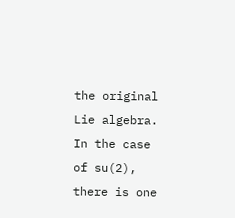the original Lie algebra. In the case of su(2), there is one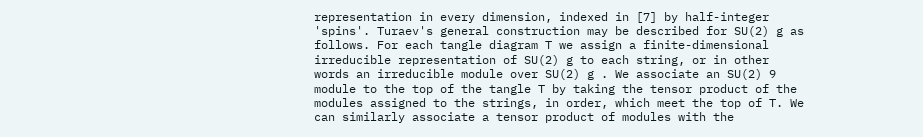representation in every dimension, indexed in [7] by half-integer 'spins'. Turaev's general construction may be described for SU(2) g as follows. For each tangle diagram T we assign a finite-dimensional irreducible representation of SU(2) g to each string, or in other words an irreducible module over SU(2) g . We associate an SU(2) 9 module to the top of the tangle T by taking the tensor product of the modules assigned to the strings, in order, which meet the top of T. We can similarly associate a tensor product of modules with the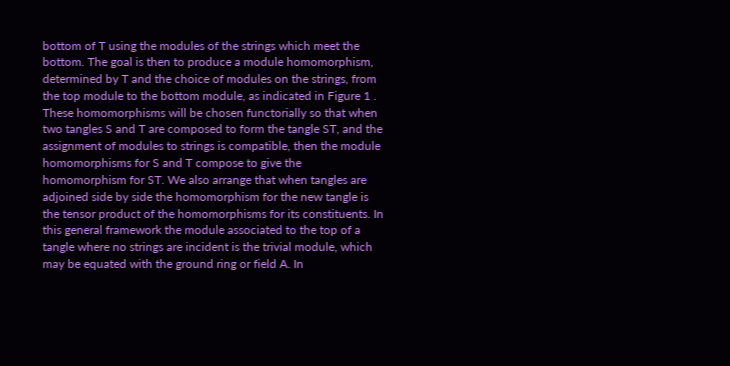bottom of T using the modules of the strings which meet the bottom. The goal is then to produce a module homomorphism, determined by T and the choice of modules on the strings, from the top module to the bottom module, as indicated in Figure 1 . These homomorphisms will be chosen functorially so that when two tangles S and T are composed to form the tangle ST, and the assignment of modules to strings is compatible, then the module homomorphisms for S and T compose to give the homomorphism for ST. We also arrange that when tangles are adjoined side by side the homomorphism for the new tangle is the tensor product of the homomorphisms for its constituents. In this general framework the module associated to the top of a tangle where no strings are incident is the trivial module, which may be equated with the ground ring or field A. In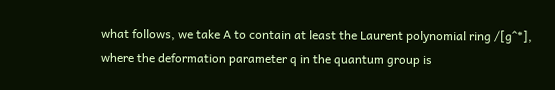what follows, we take A to contain at least the Laurent polynomial ring /[g^*], where the deformation parameter q in the quantum group is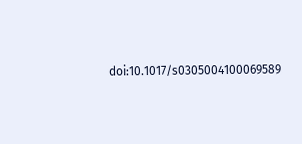doi:10.1017/s0305004100069589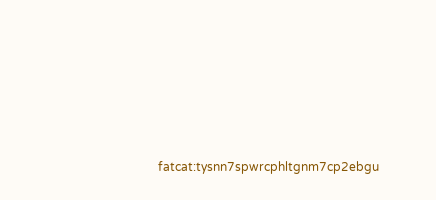fatcat:tysnn7spwrcphltgnm7cp2ebgu